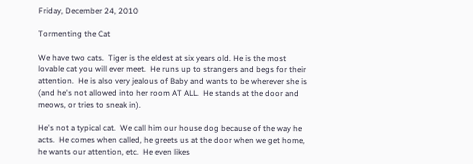Friday, December 24, 2010

Tormenting the Cat

We have two cats.  Tiger is the eldest at six years old. He is the most lovable cat you will ever meet.  He runs up to strangers and begs for their attention.  He is also very jealous of Baby and wants to be wherever she is (and he's not allowed into her room AT ALL.  He stands at the door and meows, or tries to sneak in).

He's not a typical cat.  We call him our house dog because of the way he acts.  He comes when called, he greets us at the door when we get home, he wants our attention, etc.  He even likes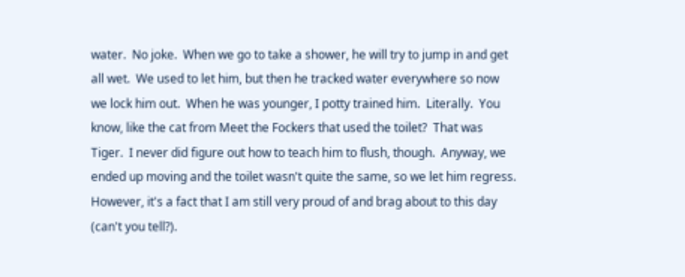water.  No joke.  When we go to take a shower, he will try to jump in and get all wet.  We used to let him, but then he tracked water everywhere so now we lock him out.  When he was younger, I potty trained him.  Literally.  You know, like the cat from Meet the Fockers that used the toilet?  That was Tiger.  I never did figure out how to teach him to flush, though.  Anyway, we ended up moving and the toilet wasn't quite the same, so we let him regress.  However, it's a fact that I am still very proud of and brag about to this day (can't you tell?).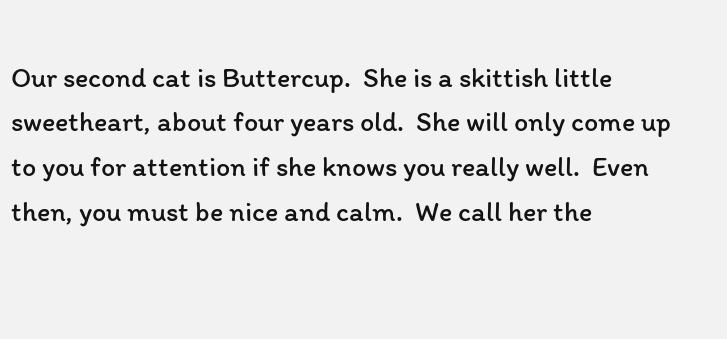Our second cat is Buttercup.  She is a skittish little sweetheart, about four years old.  She will only come up to you for attention if she knows you really well.  Even then, you must be nice and calm.  We call her the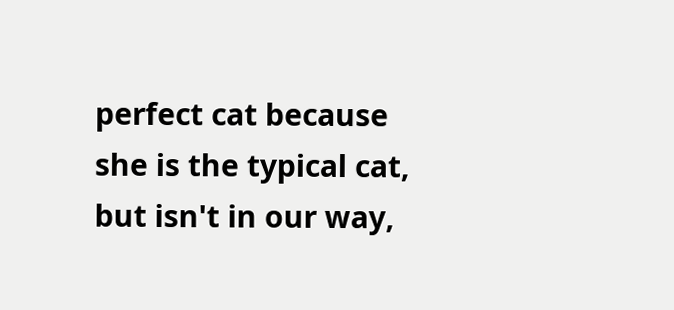perfect cat because she is the typical cat, but isn't in our way,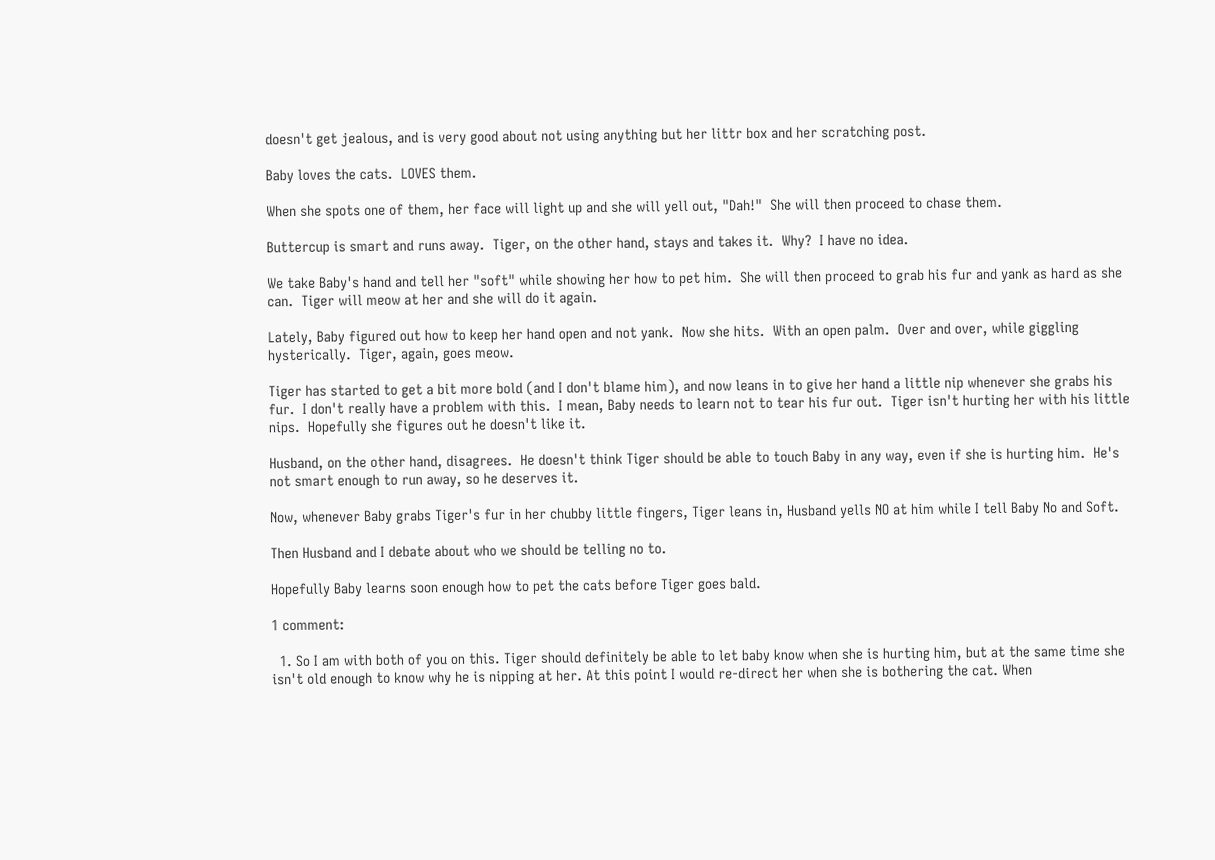doesn't get jealous, and is very good about not using anything but her littr box and her scratching post.

Baby loves the cats.  LOVES them.

When she spots one of them, her face will light up and she will yell out, "Dah!"  She will then proceed to chase them.

Buttercup is smart and runs away.  Tiger, on the other hand, stays and takes it.  Why?  I have no idea.

We take Baby's hand and tell her "soft" while showing her how to pet him.  She will then proceed to grab his fur and yank as hard as she can.  Tiger will meow at her and she will do it again.

Lately, Baby figured out how to keep her hand open and not yank.  Now she hits.  With an open palm.  Over and over, while giggling hysterically.  Tiger, again, goes meow.

Tiger has started to get a bit more bold (and I don't blame him), and now leans in to give her hand a little nip whenever she grabs his fur.  I don't really have a problem with this.  I mean, Baby needs to learn not to tear his fur out.  Tiger isn't hurting her with his little nips.  Hopefully she figures out he doesn't like it.

Husband, on the other hand, disagrees.  He doesn't think Tiger should be able to touch Baby in any way, even if she is hurting him.  He's not smart enough to run away, so he deserves it.

Now, whenever Baby grabs Tiger's fur in her chubby little fingers, Tiger leans in, Husband yells NO at him while I tell Baby No and Soft.

Then Husband and I debate about who we should be telling no to.

Hopefully Baby learns soon enough how to pet the cats before Tiger goes bald.

1 comment:

  1. So I am with both of you on this. Tiger should definitely be able to let baby know when she is hurting him, but at the same time she isn't old enough to know why he is nipping at her. At this point I would re-direct her when she is bothering the cat. When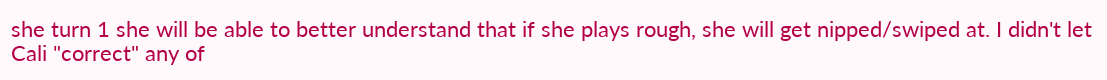she turn 1 she will be able to better understand that if she plays rough, she will get nipped/swiped at. I didn't let Cali "correct" any of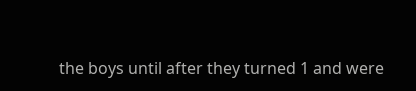the boys until after they turned 1 and were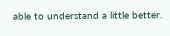able to understand a little better.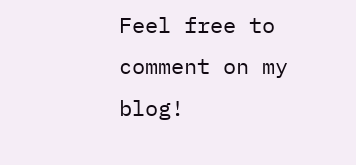Feel free to comment on my blog!